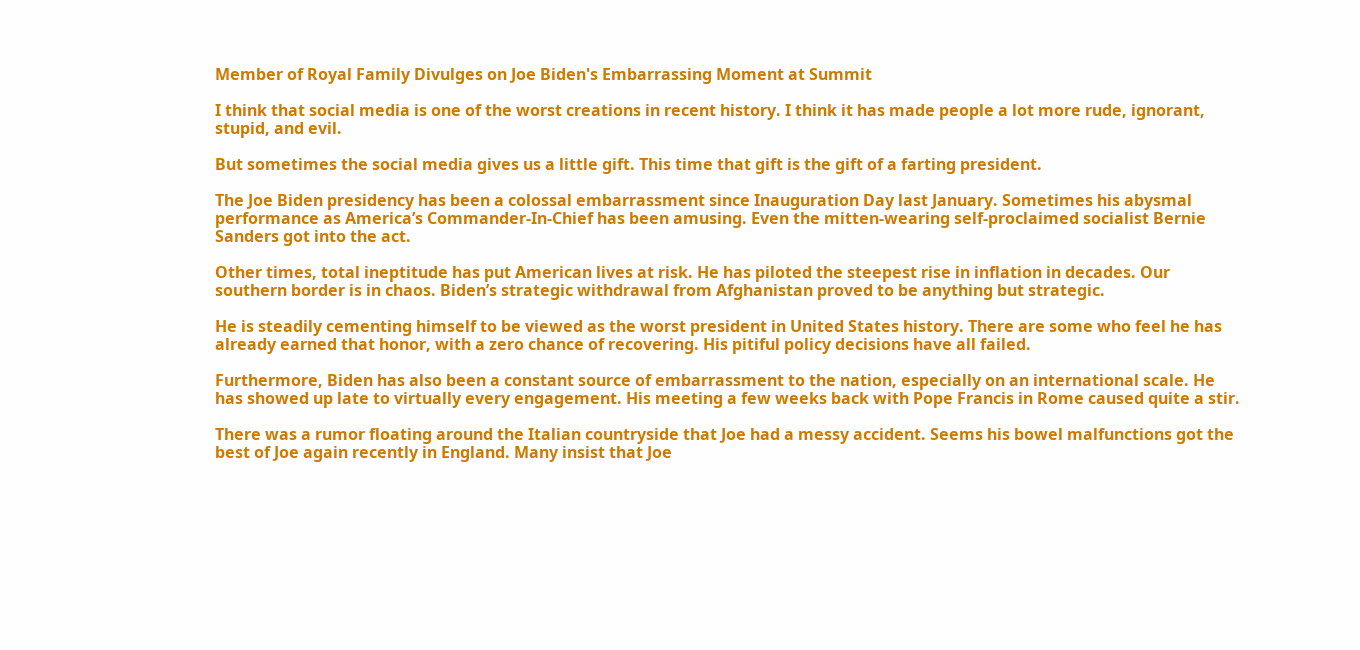Member of Royal Family Divulges on Joe Biden's Embarrassing Moment at Summit

I think that social media is one of the worst creations in recent history. I think it has made people a lot more rude, ignorant, stupid, and evil.

But sometimes the social media gives us a little gift. This time that gift is the gift of a farting president.

The Joe Biden presidency has been a colossal embarrassment since Inauguration Day last January. Sometimes his abysmal performance as America’s Commander-In-Chief has been amusing. Even the mitten-wearing self-proclaimed socialist Bernie Sanders got into the act.

Other times, total ineptitude has put American lives at risk. He has piloted the steepest rise in inflation in decades. Our southern border is in chaos. Biden’s strategic withdrawal from Afghanistan proved to be anything but strategic.

He is steadily cementing himself to be viewed as the worst president in United States history. There are some who feel he has already earned that honor, with a zero chance of recovering. His pitiful policy decisions have all failed.

Furthermore, Biden has also been a constant source of embarrassment to the nation, especially on an international scale. He has showed up late to virtually every engagement. His meeting a few weeks back with Pope Francis in Rome caused quite a stir.

There was a rumor floating around the Italian countryside that Joe had a messy accident. Seems his bowel malfunctions got the best of Joe again recently in England. Many insist that Joe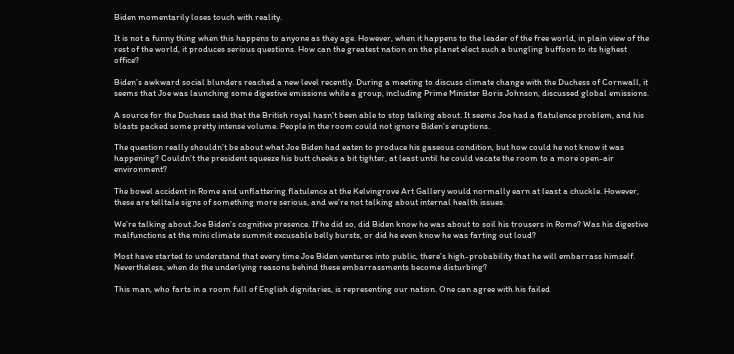Biden momentarily loses touch with reality.

It is not a funny thing when this happens to anyone as they age. However, when it happens to the leader of the free world, in plain view of the rest of the world, it produces serious questions. How can the greatest nation on the planet elect such a bungling buffoon to its highest office?

Biden’s awkward social blunders reached a new level recently. During a meeting to discuss climate change with the Duchess of Cornwall, it seems that Joe was launching some digestive emissions while a group, including Prime Minister Boris Johnson, discussed global emissions.

A source for the Duchess said that the British royal hasn’t been able to stop talking about. It seems Joe had a flatulence problem, and his blasts packed some pretty intense volume. People in the room could not ignore Biden’s eruptions.

The question really shouldn’t be about what Joe Biden had eaten to produce his gaseous condition, but how could he not know it was happening? Couldn’t the president squeeze his butt cheeks a bit tighter, at least until he could vacate the room to a more open-air environment?

The bowel accident in Rome and unflattering flatulence at the Kelvingrove Art Gallery would normally earn at least a chuckle. However, these are telltale signs of something more serious, and we’re not talking about internal health issues.

We’re talking about Joe Biden’s cognitive presence. If he did so, did Biden know he was about to soil his trousers in Rome? Was his digestive malfunctions at the mini climate summit excusable belly bursts, or did he even know he was farting out loud?

Most have started to understand that every time Joe Biden ventures into public, there’s high-probability that he will embarrass himself. Nevertheless, when do the underlying reasons behind these embarrassments become disturbing?

This man, who farts in a room full of English dignitaries, is representing our nation. One can agree with his failed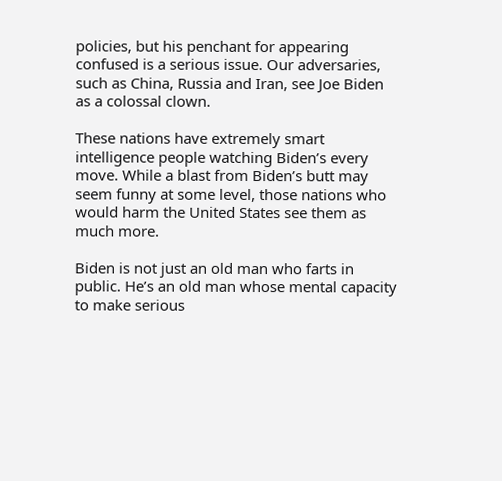policies, but his penchant for appearing confused is a serious issue. Our adversaries, such as China, Russia and Iran, see Joe Biden as a colossal clown.

These nations have extremely smart intelligence people watching Biden’s every move. While a blast from Biden’s butt may seem funny at some level, those nations who would harm the United States see them as much more.

Biden is not just an old man who farts in public. He’s an old man whose mental capacity to make serious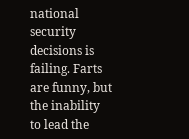national security decisions is failing. Farts are funny, but the inability to lead the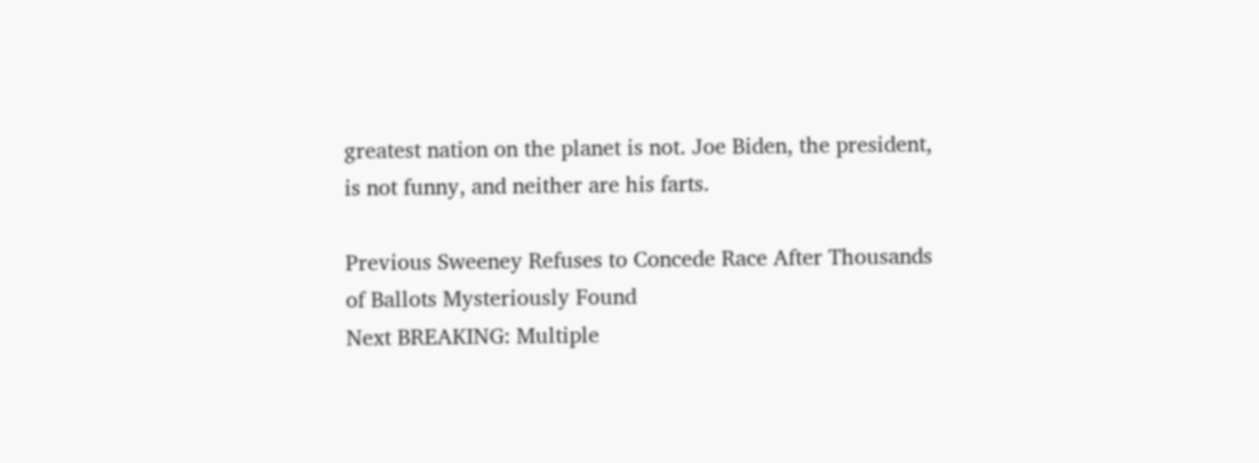greatest nation on the planet is not. Joe Biden, the president, is not funny, and neither are his farts.

Previous Sweeney Refuses to Concede Race After Thousands of Ballots Mysteriously Found
Next BREAKING: Multiple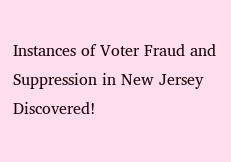Instances of Voter Fraud and Suppression in New Jersey Discovered!